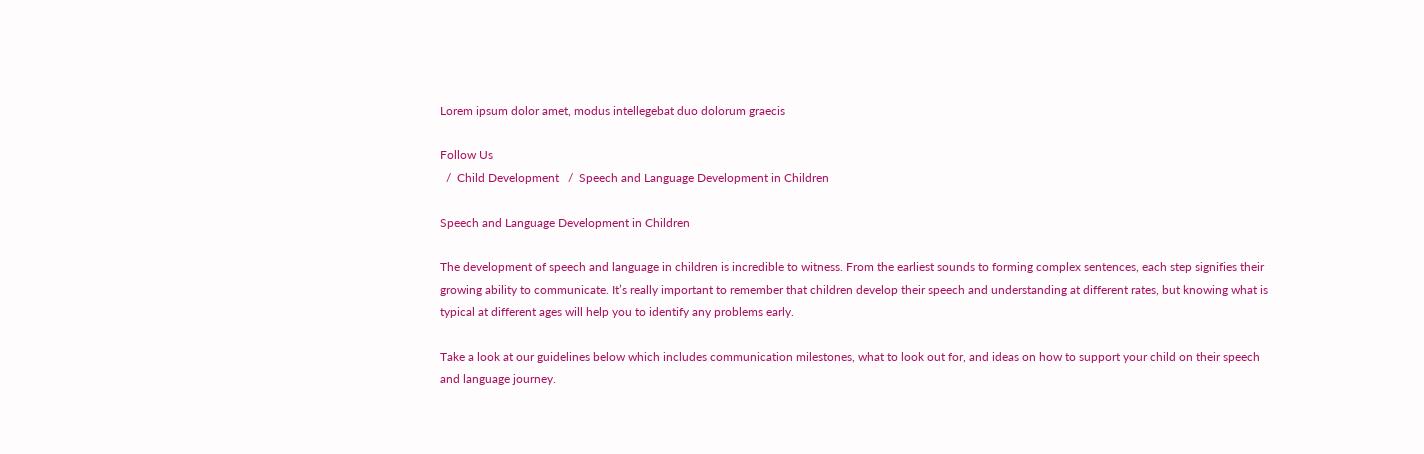Lorem ipsum dolor amet, modus intellegebat duo dolorum graecis

Follow Us
  /  Child Development   /  Speech and Language Development in Children

Speech and Language Development in Children

The development of speech and language in children is incredible to witness. From the earliest sounds to forming complex sentences, each step signifies their growing ability to communicate. It’s really important to remember that children develop their speech and understanding at different rates, but knowing what is typical at different ages will help you to identify any problems early.

Take a look at our guidelines below which includes communication milestones, what to look out for, and ideas on how to support your child on their speech and language journey.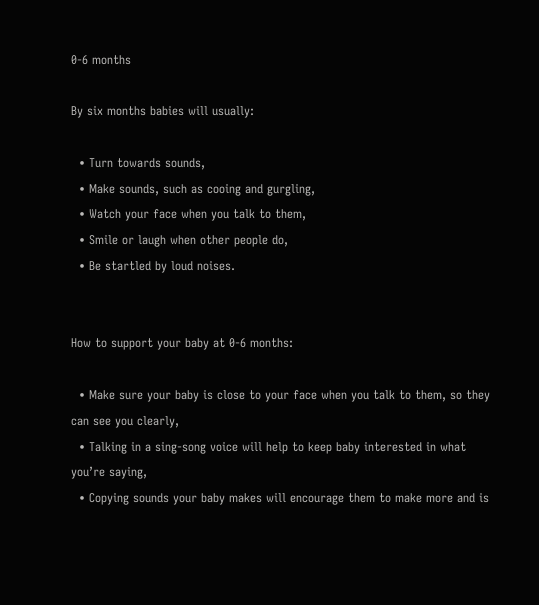0-6 months

By six months babies will usually:

  • Turn towards sounds,
  • Make sounds, such as cooing and gurgling,
  • Watch your face when you talk to them,
  • Smile or laugh when other people do,
  • Be startled by loud noises.


How to support your baby at 0-6 months:

  • Make sure your baby is close to your face when you talk to them, so they can see you clearly,
  • Talking in a sing-song voice will help to keep baby interested in what you’re saying,
  • Copying sounds your baby makes will encourage them to make more and is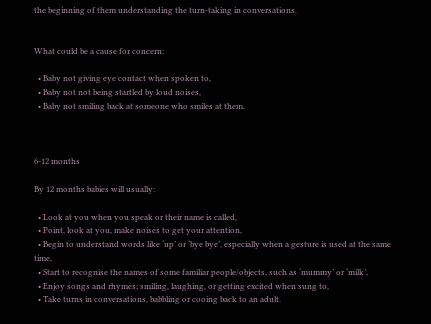the beginning of them understanding the turn-taking in conversations.


What could be a cause for concern:

  • Baby not giving eye contact when spoken to,
  • Baby not not being startled by loud noises,
  • Baby not smiling back at someone who smiles at them.



6-12 months

By 12 months babies will usually:

  • Look at you when you speak or their name is called,
  • Point, look at you, make noises to get your attention,
  • Begin to understand words like ‘up’ or ‘bye bye’, especially when a gesture is used at the same time,
  • Start to recognise the names of some familiar people/objects, such as ‘mummy’ or ‘milk’,
  • Enjoy songs and rhymes; smiling, laughing, or getting excited when sung to,
  • Take turns in conversations, babbling or cooing back to an adult.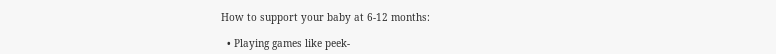How to support your baby at 6-12 months:

  • Playing games like peek-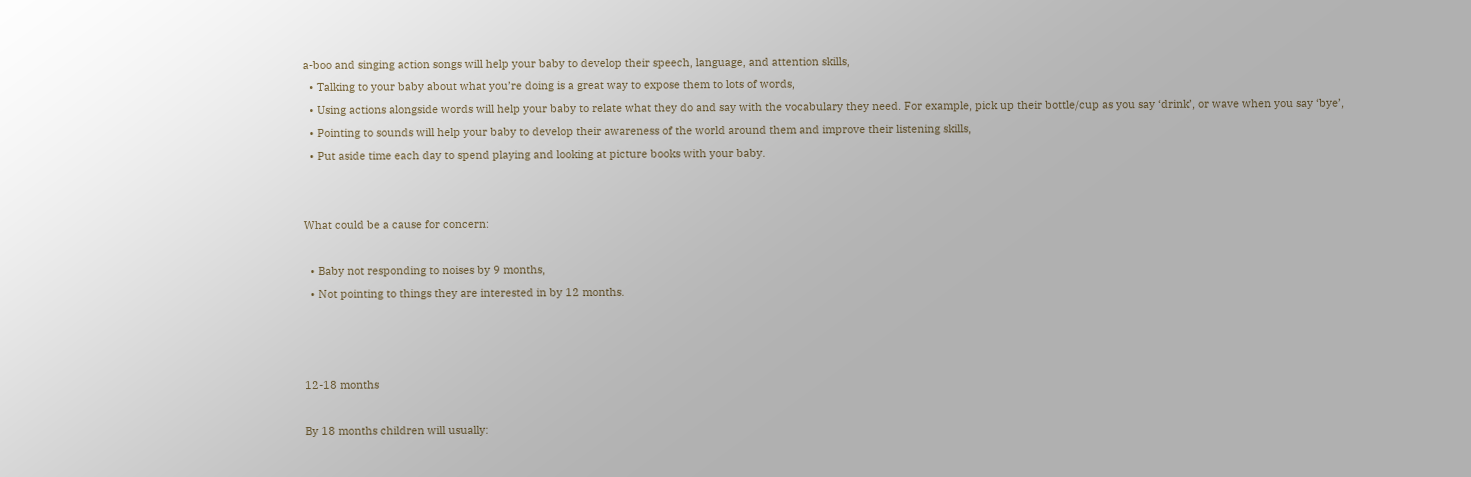a-boo and singing action songs will help your baby to develop their speech, language, and attention skills,
  • Talking to your baby about what you’re doing is a great way to expose them to lots of words,
  • Using actions alongside words will help your baby to relate what they do and say with the vocabulary they need. For example, pick up their bottle/cup as you say ‘drink’, or wave when you say ‘bye’,
  • Pointing to sounds will help your baby to develop their awareness of the world around them and improve their listening skills,
  • Put aside time each day to spend playing and looking at picture books with your baby.


What could be a cause for concern:

  • Baby not responding to noises by 9 months,
  • Not pointing to things they are interested in by 12 months.



12-18 months

By 18 months children will usually: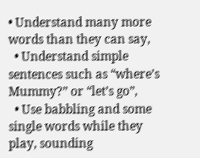• Understand many more words than they can say,
  • Understand simple sentences such as “where’s Mummy?” or “let’s go”,
  • Use babbling and some single words while they play, sounding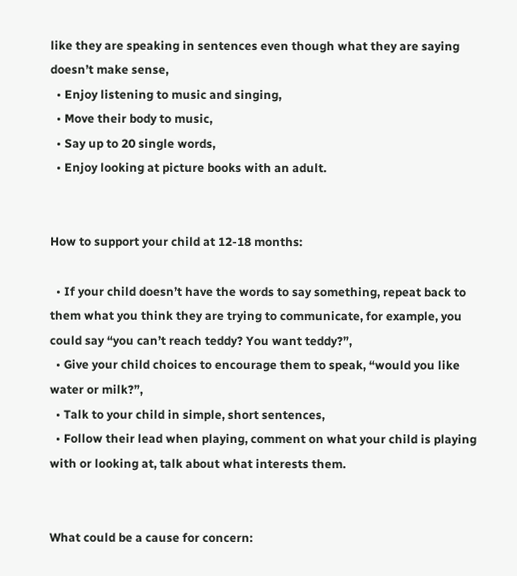like they are speaking in sentences even though what they are saying doesn’t make sense,
  • Enjoy listening to music and singing,
  • Move their body to music,
  • Say up to 20 single words,
  • Enjoy looking at picture books with an adult.


How to support your child at 12-18 months:

  • If your child doesn’t have the words to say something, repeat back to them what you think they are trying to communicate, for example, you could say “you can’t reach teddy? You want teddy?”,
  • Give your child choices to encourage them to speak, “would you like water or milk?”,
  • Talk to your child in simple, short sentences,
  • Follow their lead when playing, comment on what your child is playing with or looking at, talk about what interests them.


What could be a cause for concern: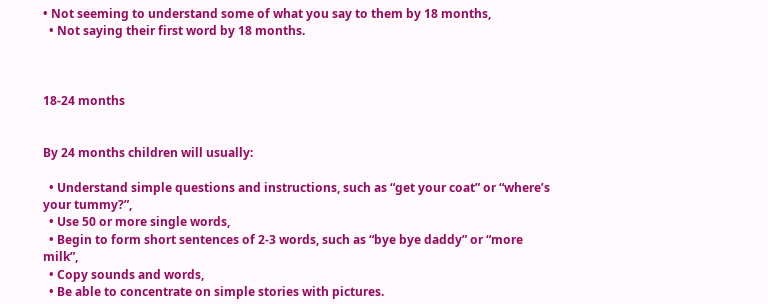• Not seeming to understand some of what you say to them by 18 months,
  • Not saying their first word by 18 months.



18-24 months


By 24 months children will usually:

  • Understand simple questions and instructions, such as “get your coat” or “where’s your tummy?”,
  • Use 50 or more single words,
  • Begin to form short sentences of 2-3 words, such as “bye bye daddy” or “more milk”,
  • Copy sounds and words,
  • Be able to concentrate on simple stories with pictures.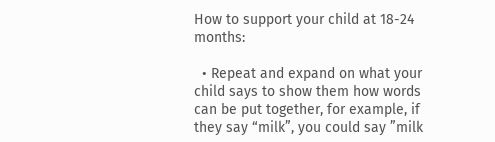How to support your child at 18-24 months:

  • Repeat and expand on what your child says to show them how words can be put together, for example, if they say “milk”, you could say ”milk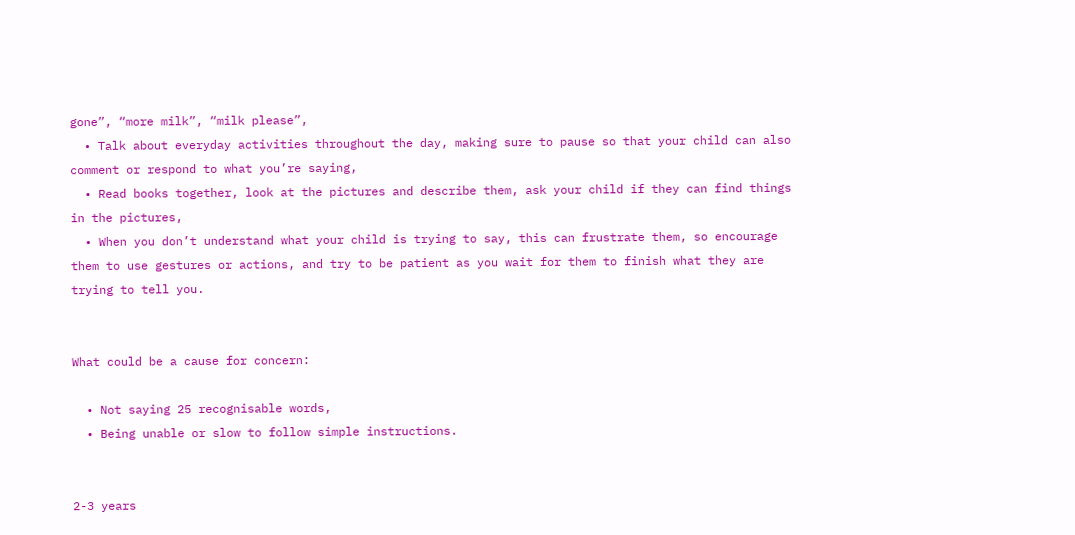gone”, “more milk”, “milk please”,
  • Talk about everyday activities throughout the day, making sure to pause so that your child can also comment or respond to what you’re saying,
  • Read books together, look at the pictures and describe them, ask your child if they can find things in the pictures,
  • When you don’t understand what your child is trying to say, this can frustrate them, so encourage them to use gestures or actions, and try to be patient as you wait for them to finish what they are trying to tell you.


What could be a cause for concern:

  • Not saying 25 recognisable words,
  • Being unable or slow to follow simple instructions.


2-3 years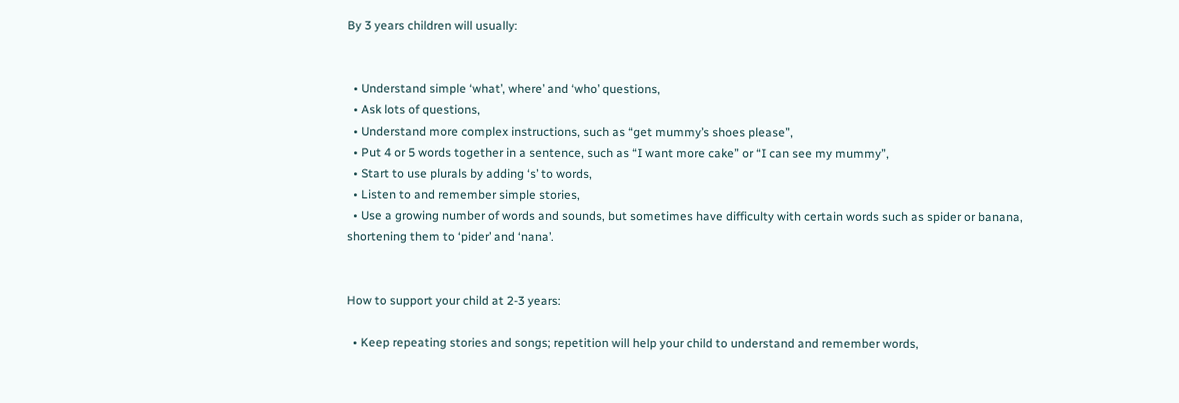By 3 years children will usually:


  • Understand simple ‘what’, where’ and ‘who’ questions,
  • Ask lots of questions,
  • Understand more complex instructions, such as “get mummy’s shoes please”,
  • Put 4 or 5 words together in a sentence, such as “I want more cake” or “I can see my mummy”,
  • Start to use plurals by adding ‘s’ to words,
  • Listen to and remember simple stories,
  • Use a growing number of words and sounds, but sometimes have difficulty with certain words such as spider or banana, shortening them to ‘pider’ and ‘nana’.


How to support your child at 2-3 years:

  • Keep repeating stories and songs; repetition will help your child to understand and remember words,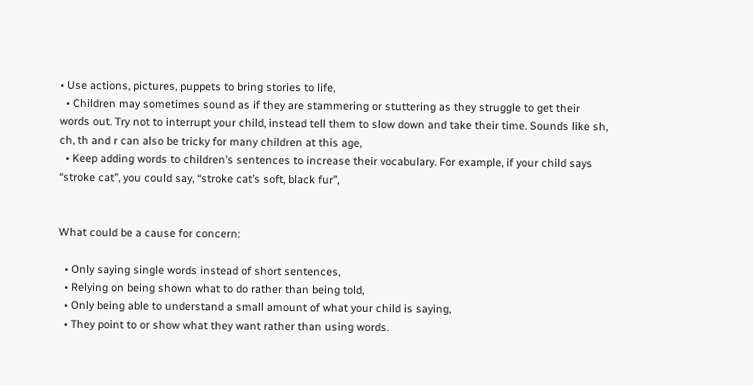• Use actions, pictures, puppets to bring stories to life,
  • Children may sometimes sound as if they are stammering or stuttering as they struggle to get their words out. Try not to interrupt your child, instead tell them to slow down and take their time. Sounds like sh, ch, th and r can also be tricky for many children at this age,
  • Keep adding words to children’s sentences to increase their vocabulary. For example, if your child says “stroke cat”, you could say, “stroke cat’s soft, black fur”,


What could be a cause for concern:

  • Only saying single words instead of short sentences,
  • Relying on being shown what to do rather than being told,
  • Only being able to understand a small amount of what your child is saying,
  • They point to or show what they want rather than using words.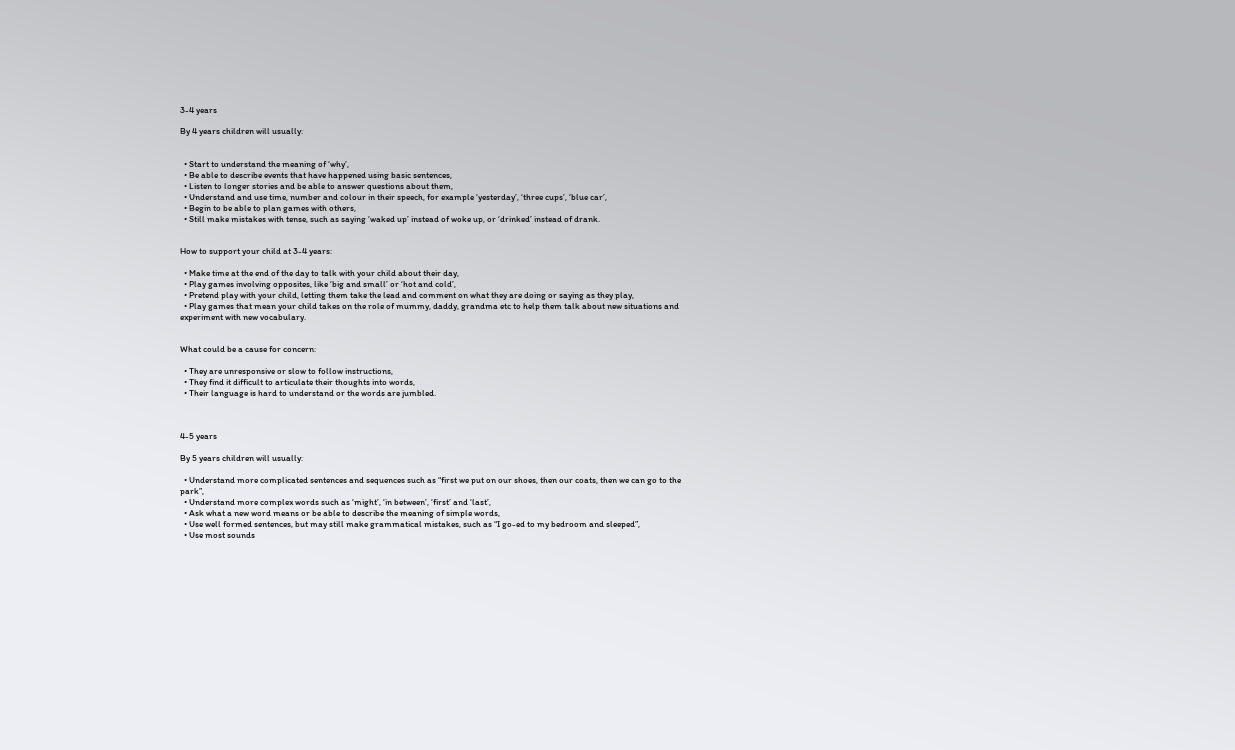3-4 years

By 4 years children will usually:


  • Start to understand the meaning of ‘why’,
  • Be able to describe events that have happened using basic sentences,
  • Listen to longer stories and be able to answer questions about them,
  • Understand and use time, number and colour in their speech, for example ‘yesterday’, ‘three cups’, ‘blue car’,
  • Begin to be able to plan games with others,
  • Still make mistakes with tense, such as saying ‘waked up’ instead of woke up, or ‘drinked’ instead of drank.


How to support your child at 3-4 years:

  • Make time at the end of the day to talk with your child about their day,
  • Play games involving opposites, like ‘big and small’ or ‘hot and cold’,
  • Pretend play with your child, letting them take the lead and comment on what they are doing or saying as they play,
  • Play games that mean your child takes on the role of mummy, daddy, grandma etc to help them talk about new situations and experiment with new vocabulary.


What could be a cause for concern:

  • They are unresponsive or slow to follow instructions,
  • They find it difficult to articulate their thoughts into words,
  • Their language is hard to understand or the words are jumbled.



4-5 years

By 5 years children will usually:

  • Understand more complicated sentences and sequences such as “first we put on our shoes, then our coats, then we can go to the park”,
  • Understand more complex words such as ‘might’, ‘in between’, ‘first’ and ‘last’,
  • Ask what a new word means or be able to describe the meaning of simple words,
  • Use well formed sentences, but may still make grammatical mistakes, such as “I go-ed to my bedroom and sleeped”,
  • Use most sounds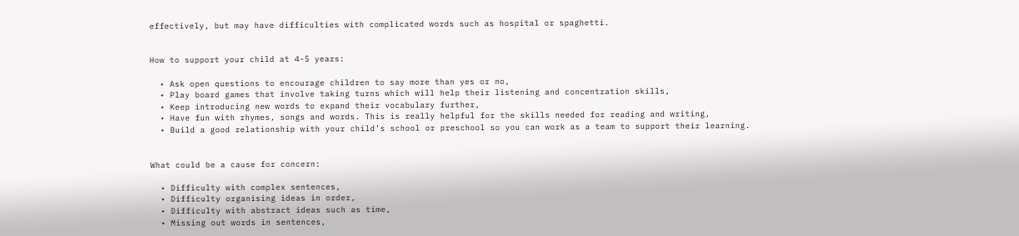effectively, but may have difficulties with complicated words such as hospital or spaghetti.


How to support your child at 4-5 years:

  • Ask open questions to encourage children to say more than yes or no,
  • Play board games that involve taking turns which will help their listening and concentration skills,
  • Keep introducing new words to expand their vocabulary further,
  • Have fun with rhymes, songs and words. This is really helpful for the skills needed for reading and writing,
  • Build a good relationship with your child’s school or preschool so you can work as a team to support their learning.


What could be a cause for concern:

  • Difficulty with complex sentences,
  • Difficulty organising ideas in order,
  • Difficulty with abstract ideas such as time,
  • Missing out words in sentences,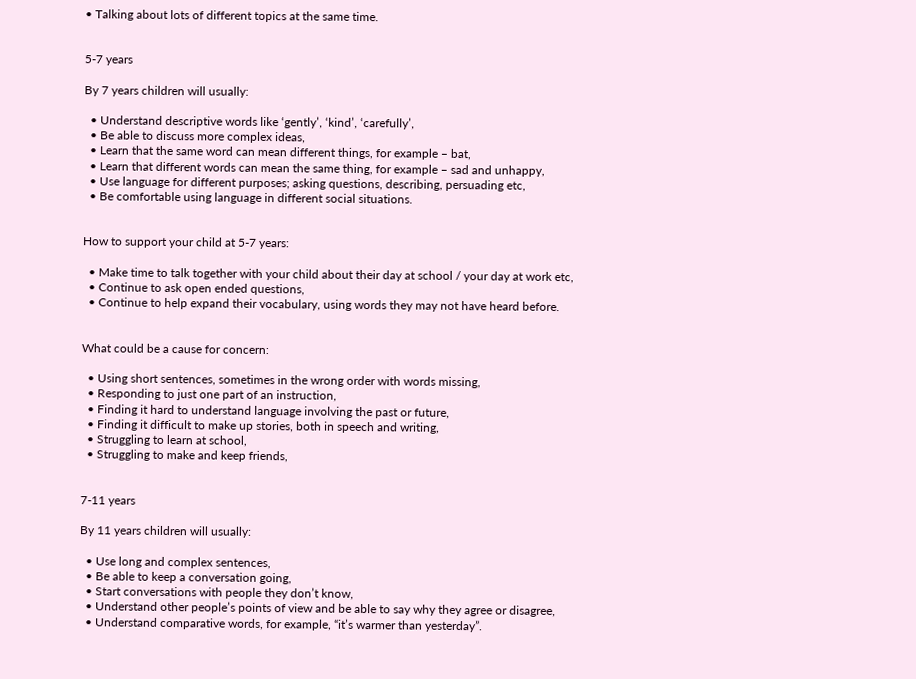• Talking about lots of different topics at the same time.


5-7 years

By 7 years children will usually:

  • Understand descriptive words like ‘gently’, ‘kind’, ‘carefully’,
  • Be able to discuss more complex ideas,
  • Learn that the same word can mean different things, for example – bat,
  • Learn that different words can mean the same thing, for example – sad and unhappy,
  • Use language for different purposes; asking questions, describing, persuading etc,
  • Be comfortable using language in different social situations.


How to support your child at 5-7 years:

  • Make time to talk together with your child about their day at school / your day at work etc,
  • Continue to ask open ended questions,
  • Continue to help expand their vocabulary, using words they may not have heard before.


What could be a cause for concern:

  • Using short sentences, sometimes in the wrong order with words missing,
  • Responding to just one part of an instruction,
  • Finding it hard to understand language involving the past or future,
  • Finding it difficult to make up stories, both in speech and writing,
  • Struggling to learn at school,
  • Struggling to make and keep friends,


7-11 years

By 11 years children will usually:

  • Use long and complex sentences,
  • Be able to keep a conversation going,
  • Start conversations with people they don’t know,
  • Understand other people’s points of view and be able to say why they agree or disagree,
  • Understand comparative words, for example, “it’s warmer than yesterday”.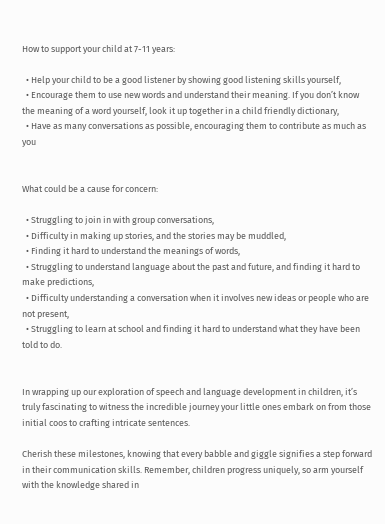How to support your child at 7-11 years:

  • Help your child to be a good listener by showing good listening skills yourself,
  • Encourage them to use new words and understand their meaning. If you don’t know the meaning of a word yourself, look it up together in a child friendly dictionary,
  • Have as many conversations as possible, encouraging them to contribute as much as you


What could be a cause for concern:

  • Struggling to join in with group conversations,
  • Difficulty in making up stories, and the stories may be muddled,
  • Finding it hard to understand the meanings of words,
  • Struggling to understand language about the past and future, and finding it hard to make predictions,
  • Difficulty understanding a conversation when it involves new ideas or people who are not present,
  • Struggling to learn at school and finding it hard to understand what they have been told to do.


In wrapping up our exploration of speech and language development in children, it’s truly fascinating to witness the incredible journey your little ones embark on from those initial coos to crafting intricate sentences.

Cherish these milestones, knowing that every babble and giggle signifies a step forward in their communication skills. Remember, children progress uniquely, so arm yourself with the knowledge shared in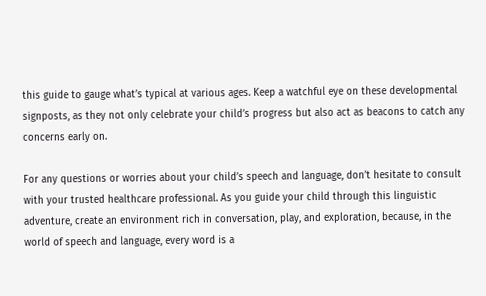this guide to gauge what’s typical at various ages. Keep a watchful eye on these developmental signposts, as they not only celebrate your child’s progress but also act as beacons to catch any concerns early on.

For any questions or worries about your child’s speech and language, don’t hesitate to consult with your trusted healthcare professional. As you guide your child through this linguistic adventure, create an environment rich in conversation, play, and exploration, because, in the world of speech and language, every word is a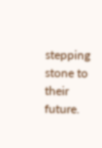stepping stone to their future.